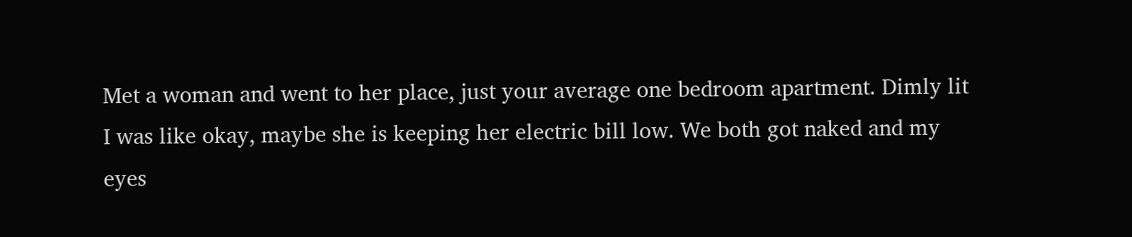Met a woman and went to her place, just your average one bedroom apartment. Dimly lit I was like okay, maybe she is keeping her electric bill low. We both got naked and my eyes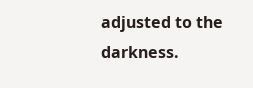adjusted to the darkness.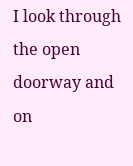I look through the open doorway and on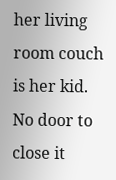her living room couch is her kid. No door to close it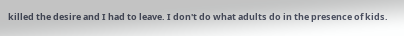killed the desire and I had to leave. I don't do what adults do in the presence of kids.